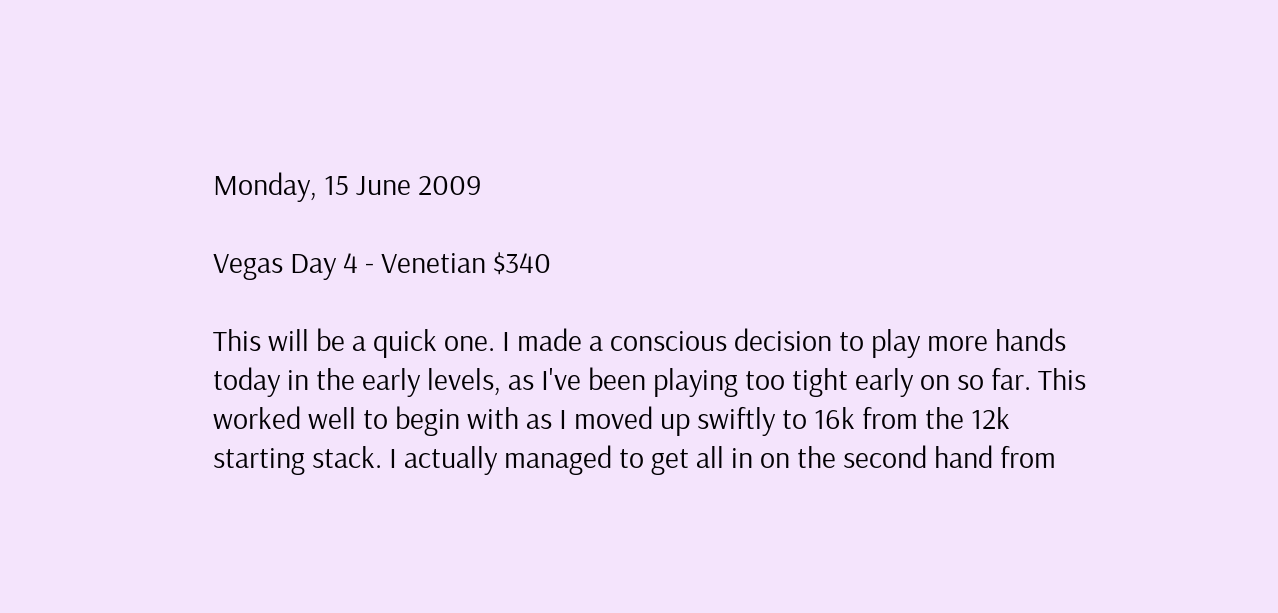Monday, 15 June 2009

Vegas Day 4 - Venetian $340

This will be a quick one. I made a conscious decision to play more hands today in the early levels, as I've been playing too tight early on so far. This worked well to begin with as I moved up swiftly to 16k from the 12k starting stack. I actually managed to get all in on the second hand from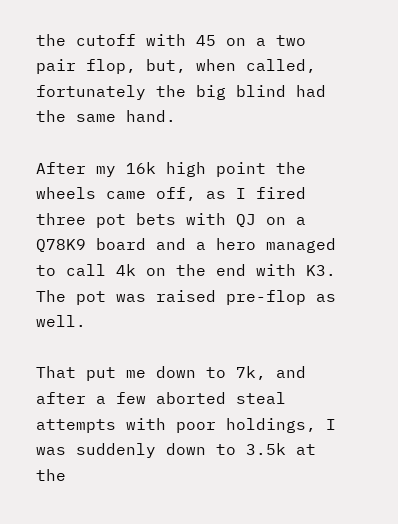the cutoff with 45 on a two pair flop, but, when called, fortunately the big blind had the same hand.

After my 16k high point the wheels came off, as I fired three pot bets with QJ on a Q78K9 board and a hero managed to call 4k on the end with K3. The pot was raised pre-flop as well.

That put me down to 7k, and after a few aborted steal attempts with poor holdings, I was suddenly down to 3.5k at the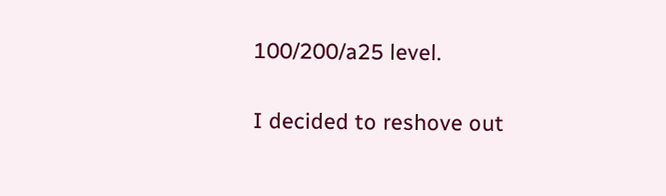100/200/a25 level.

I decided to reshove out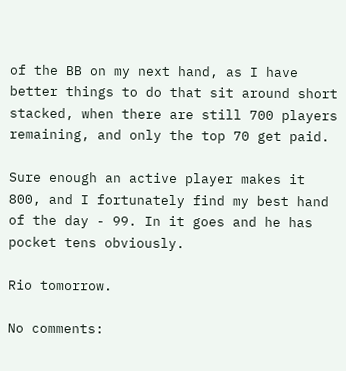of the BB on my next hand, as I have better things to do that sit around short stacked, when there are still 700 players remaining, and only the top 70 get paid.

Sure enough an active player makes it 800, and I fortunately find my best hand of the day - 99. In it goes and he has pocket tens obviously.

Rio tomorrow.

No comments: